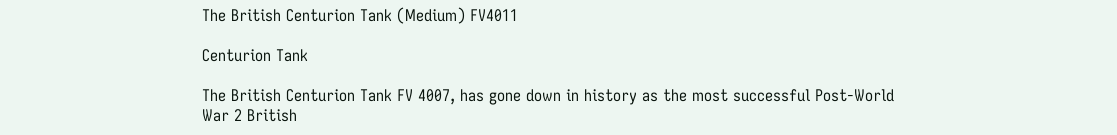The British Centurion Tank (Medium) FV4011

Centurion Tank

The British Centurion Tank FV 4007, has gone down in history as the most successful Post-World War 2 British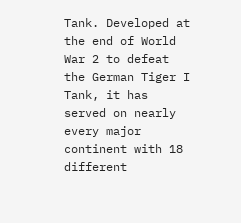Tank. Developed at the end of World War 2 to defeat the German Tiger I Tank, it has served on nearly every major continent with 18 different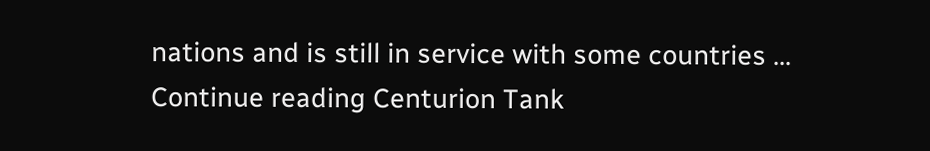nations and is still in service with some countries … Continue reading Centurion Tank